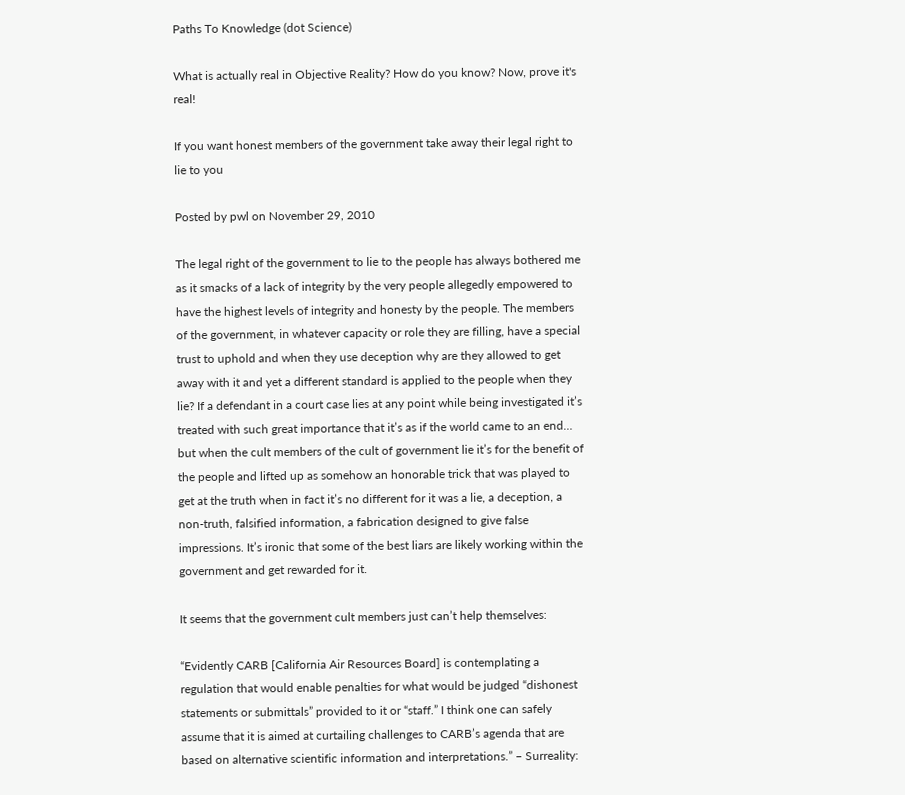Paths To Knowledge (dot Science)

What is actually real in Objective Reality? How do you know? Now, prove it's real!

If you want honest members of the government take away their legal right to lie to you

Posted by pwl on November 29, 2010

The legal right of the government to lie to the people has always bothered me as it smacks of a lack of integrity by the very people allegedly empowered to have the highest levels of integrity and honesty by the people. The members of the government, in whatever capacity or role they are filling, have a special trust to uphold and when they use deception why are they allowed to get away with it and yet a different standard is applied to the people when they lie? If a defendant in a court case lies at any point while being investigated it’s treated with such great importance that it’s as if the world came to an end… but when the cult members of the cult of government lie it’s for the benefit of the people and lifted up as somehow an honorable trick that was played to get at the truth when in fact it’s no different for it was a lie, a deception, a non-truth, falsified information, a fabrication designed to give false impressions. It’s ironic that some of the best liars are likely working within the government and get rewarded for it.

It seems that the government cult members just can’t help themselves:

“Evidently CARB [California Air Resources Board] is contemplating a regulation that would enable penalties for what would be judged “dishonest statements or submittals” provided to it or “staff.” I think one can safely assume that it is aimed at curtailing challenges to CARB’s agenda that are based on alternative scientific information and interpretations.” – Surreality: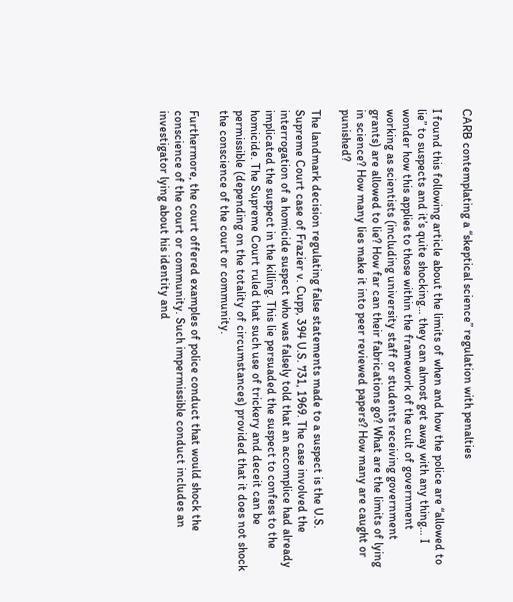CARB contemplating a “skeptical science” regulation with penalties

I found this following article about the limits of when and how the police are “allowed to lie” to suspects and it’s quite shocking… they can almost get away with any thing… I wonder how this applies to those within the framework of the cult of government working as scientists (including university staff or students receiving government grants) are allowed to lie? How far can their fabrications go? What are the limits of lying in science? How many lies make it into peer reviewed papers? How many are caught or punished?

The landmark decision regulating false statements made to a suspect is the U.S. Supreme Court case of Frazier v. Cupp, 394 U.S. 731, 1969. The case involved the interrogation of a homicide suspect who was falsely told that an accomplice had already implicated the suspect in the killing. This lie persuaded the suspect to confess to the homicide. The Supreme Court ruled that such use of trickery and deceit can be permissible (depending on the totality of circumstances) provided that it does not shock the conscience of the court or community.

Furthermore, the court offered examples of police conduct that would shock the conscience of the court or community. Such impermissible conduct includes an investigator lying about his identity and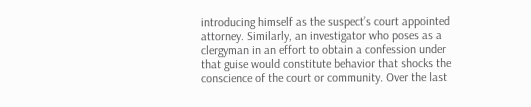introducing himself as the suspect’s court appointed attorney. Similarly, an investigator who poses as a clergyman in an effort to obtain a confession under that guise would constitute behavior that shocks the conscience of the court or community. Over the last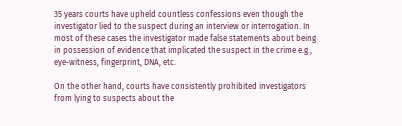35 years courts have upheld countless confessions even though the investigator lied to the suspect during an interview or interrogation. In most of these cases the investigator made false statements about being in possession of evidence that implicated the suspect in the crime e.g., eye-witness, fingerprint, DNA, etc.

On the other hand, courts have consistently prohibited investigators from lying to suspects about the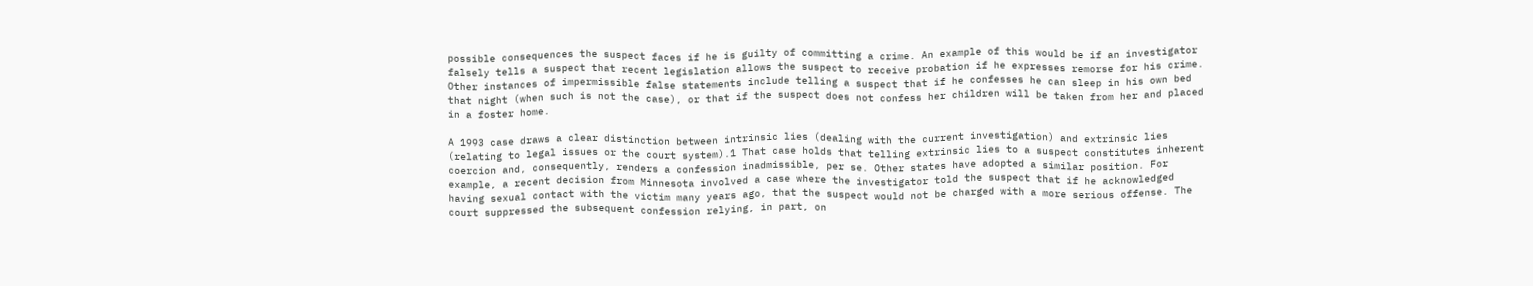possible consequences the suspect faces if he is guilty of committing a crime. An example of this would be if an investigator falsely tells a suspect that recent legislation allows the suspect to receive probation if he expresses remorse for his crime. Other instances of impermissible false statements include telling a suspect that if he confesses he can sleep in his own bed that night (when such is not the case), or that if the suspect does not confess her children will be taken from her and placed in a foster home.

A 1993 case draws a clear distinction between intrinsic lies (dealing with the current investigation) and extrinsic lies (relating to legal issues or the court system).1 That case holds that telling extrinsic lies to a suspect constitutes inherent coercion and, consequently, renders a confession inadmissible, per se. Other states have adopted a similar position. For example, a recent decision from Minnesota involved a case where the investigator told the suspect that if he acknowledged having sexual contact with the victim many years ago, that the suspect would not be charged with a more serious offense. The court suppressed the subsequent confession relying, in part, on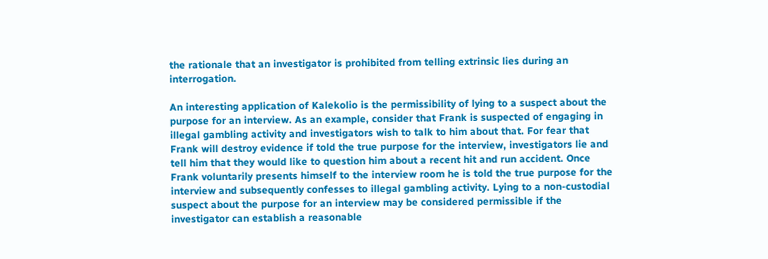the rationale that an investigator is prohibited from telling extrinsic lies during an interrogation.

An interesting application of Kalekolio is the permissibility of lying to a suspect about the purpose for an interview. As an example, consider that Frank is suspected of engaging in illegal gambling activity and investigators wish to talk to him about that. For fear that Frank will destroy evidence if told the true purpose for the interview, investigators lie and tell him that they would like to question him about a recent hit and run accident. Once Frank voluntarily presents himself to the interview room he is told the true purpose for the interview and subsequently confesses to illegal gambling activity. Lying to a non-custodial suspect about the purpose for an interview may be considered permissible if the investigator can establish a reasonable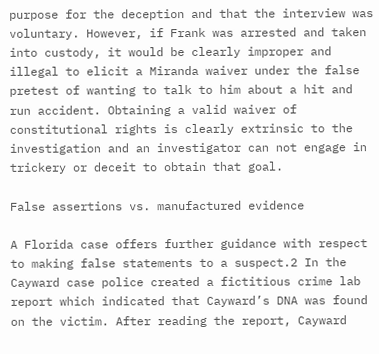purpose for the deception and that the interview was voluntary. However, if Frank was arrested and taken into custody, it would be clearly improper and illegal to elicit a Miranda waiver under the false pretest of wanting to talk to him about a hit and run accident. Obtaining a valid waiver of constitutional rights is clearly extrinsic to the investigation and an investigator can not engage in trickery or deceit to obtain that goal.

False assertions vs. manufactured evidence

A Florida case offers further guidance with respect to making false statements to a suspect.2 In the Cayward case police created a fictitious crime lab report which indicated that Cayward’s DNA was found on the victim. After reading the report, Cayward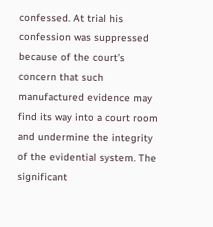confessed. At trial his confession was suppressed because of the court’s concern that such manufactured evidence may find its way into a court room and undermine the integrity of the evidential system. The significant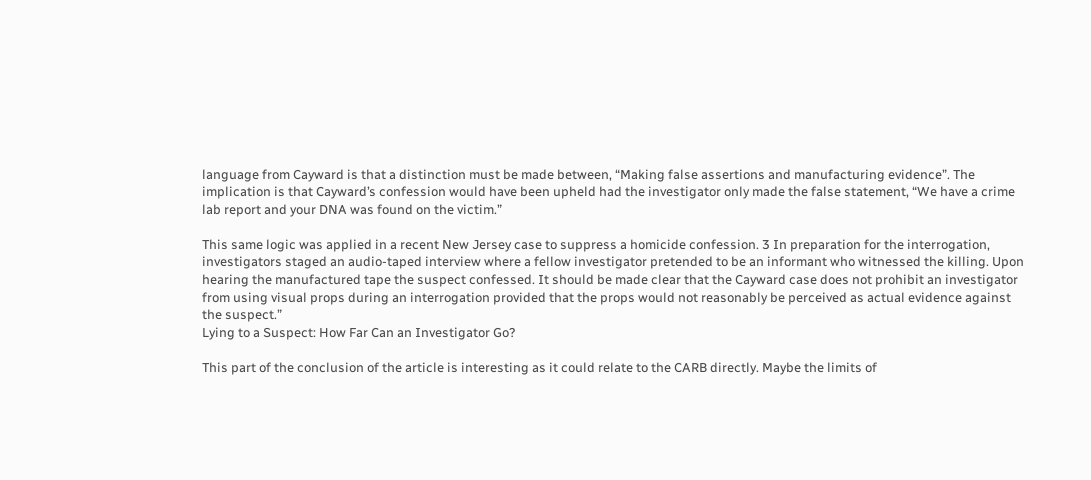language from Cayward is that a distinction must be made between, “Making false assertions and manufacturing evidence”. The implication is that Cayward’s confession would have been upheld had the investigator only made the false statement, “We have a crime lab report and your DNA was found on the victim.”

This same logic was applied in a recent New Jersey case to suppress a homicide confession. 3 In preparation for the interrogation, investigators staged an audio-taped interview where a fellow investigator pretended to be an informant who witnessed the killing. Upon hearing the manufactured tape the suspect confessed. It should be made clear that the Cayward case does not prohibit an investigator from using visual props during an interrogation provided that the props would not reasonably be perceived as actual evidence against the suspect.”
Lying to a Suspect: How Far Can an Investigator Go?

This part of the conclusion of the article is interesting as it could relate to the CARB directly. Maybe the limits of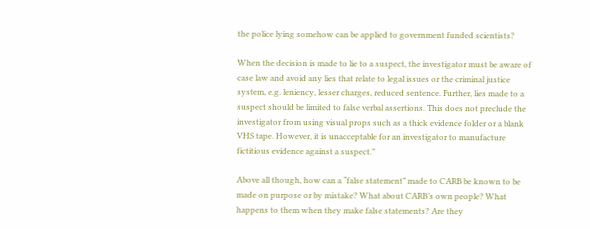the police lying somehow can be applied to government funded scientists?

When the decision is made to lie to a suspect, the investigator must be aware of case law and avoid any lies that relate to legal issues or the criminal justice system, e.g. leniency, lesser charges, reduced sentence. Further, lies made to a suspect should be limited to false verbal assertions. This does not preclude the investigator from using visual props such as a thick evidence folder or a blank VHS tape. However, it is unacceptable for an investigator to manufacture fictitious evidence against a suspect.”

Above all though, how can a “false statement” made to CARB be known to be made on purpose or by mistake? What about CARB’s own people? What happens to them when they make false statements? Are they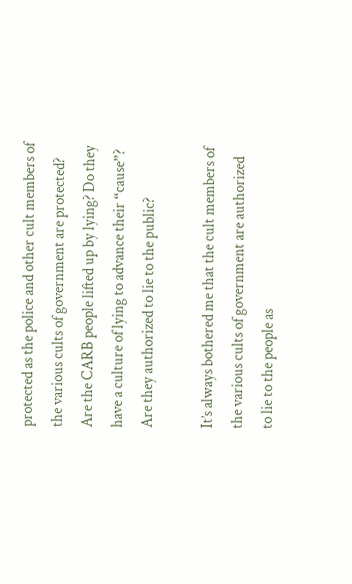protected as the police and other cult members of the various cults of government are protected? Are the CARB people lifted up by lying? Do they have a culture of lying to advance their “cause”? Are they authorized to lie to the public?

It’s always bothered me that the cult members of the various cults of government are authorized to lie to the people as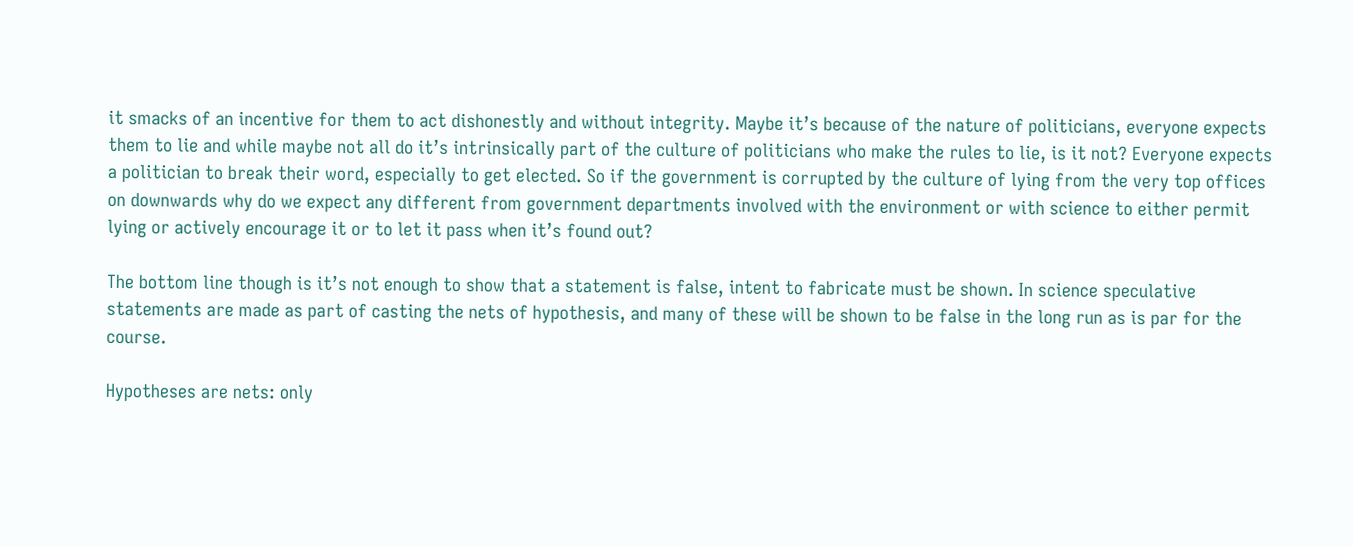it smacks of an incentive for them to act dishonestly and without integrity. Maybe it’s because of the nature of politicians, everyone expects them to lie and while maybe not all do it’s intrinsically part of the culture of politicians who make the rules to lie, is it not? Everyone expects a politician to break their word, especially to get elected. So if the government is corrupted by the culture of lying from the very top offices on downwards why do we expect any different from government departments involved with the environment or with science to either permit lying or actively encourage it or to let it pass when it’s found out?

The bottom line though is it’s not enough to show that a statement is false, intent to fabricate must be shown. In science speculative statements are made as part of casting the nets of hypothesis, and many of these will be shown to be false in the long run as is par for the course.

Hypotheses are nets: only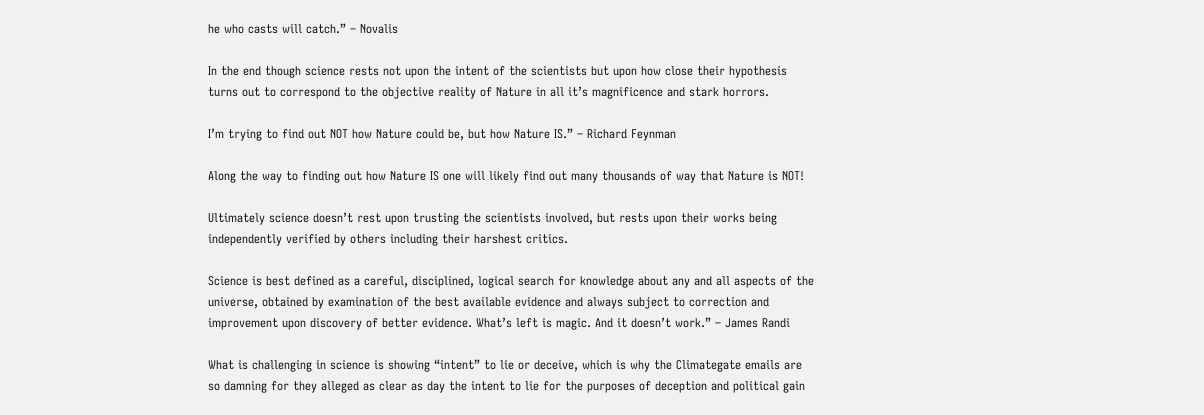he who casts will catch.” – Novalis

In the end though science rests not upon the intent of the scientists but upon how close their hypothesis turns out to correspond to the objective reality of Nature in all it’s magnificence and stark horrors.

I’m trying to find out NOT how Nature could be, but how Nature IS.” – Richard Feynman

Along the way to finding out how Nature IS one will likely find out many thousands of way that Nature is NOT!

Ultimately science doesn’t rest upon trusting the scientists involved, but rests upon their works being independently verified by others including their harshest critics.

Science is best defined as a careful, disciplined, logical search for knowledge about any and all aspects of the universe, obtained by examination of the best available evidence and always subject to correction and improvement upon discovery of better evidence. What’s left is magic. And it doesn’t work.” – James Randi

What is challenging in science is showing “intent” to lie or deceive, which is why the Climategate emails are so damning for they alleged as clear as day the intent to lie for the purposes of deception and political gain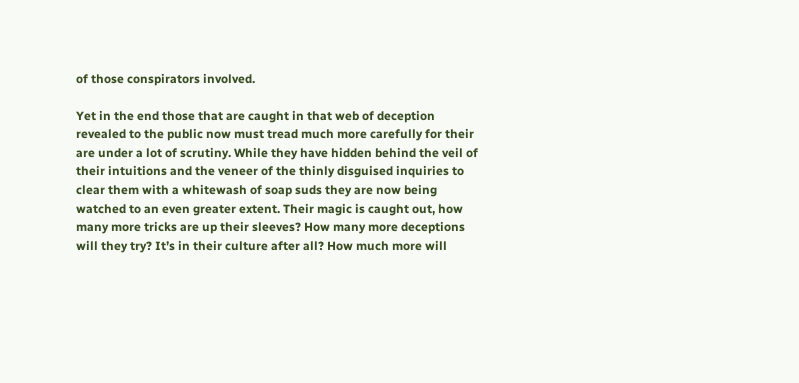of those conspirators involved.

Yet in the end those that are caught in that web of deception revealed to the public now must tread much more carefully for their are under a lot of scrutiny. While they have hidden behind the veil of their intuitions and the veneer of the thinly disguised inquiries to clear them with a whitewash of soap suds they are now being watched to an even greater extent. Their magic is caught out, how many more tricks are up their sleeves? How many more deceptions will they try? It’s in their culture after all? How much more will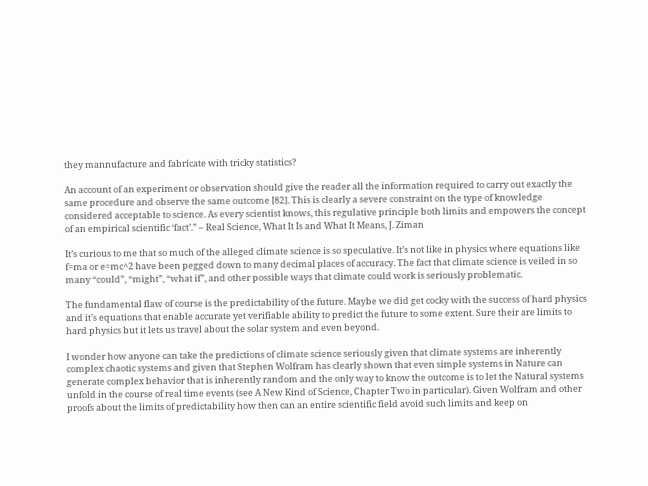they mannufacture and fabricate with tricky statistics?

An account of an experiment or observation should give the reader all the information required to carry out exactly the same procedure and observe the same outcome [82]. This is clearly a severe constraint on the type of knowledge considered acceptable to science. As every scientist knows, this regulative principle both limits and empowers the concept of an empirical scientific ‘fact’.” – Real Science, What It Is and What It Means, J. Ziman

It’s curious to me that so much of the alleged climate science is so speculative. It’s not like in physics where equations like f=ma or e=mc^2 have been pegged down to many decimal places of accuracy. The fact that climate science is veiled in so many “could”, “might”, “what if”, and other possible ways that climate could work is seriously problematic.

The fundamental flaw of course is the predictability of the future. Maybe we did get cocky with the success of hard physics and it’s equations that enable accurate yet verifiable ability to predict the future to some extent. Sure their are limits to hard physics but it lets us travel about the solar system and even beyond.

I wonder how anyone can take the predictions of climate science seriously given that climate systems are inherently complex chaotic systems and given that Stephen Wolfram has clearly shown that even simple systems in Nature can generate complex behavior that is inherently random and the only way to know the outcome is to let the Natural systems unfold in the course of real time events (see A New Kind of Science, Chapter Two in particular). Given Wolfram and other proofs about the limits of predictability how then can an entire scientific field avoid such limits and keep on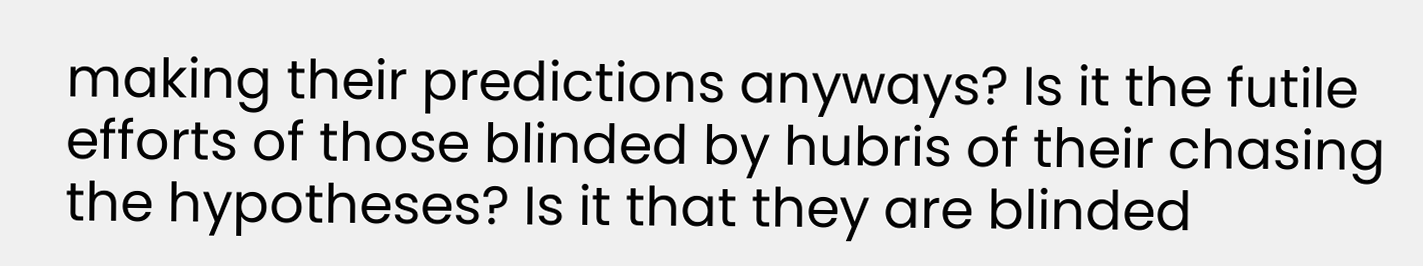making their predictions anyways? Is it the futile efforts of those blinded by hubris of their chasing the hypotheses? Is it that they are blinded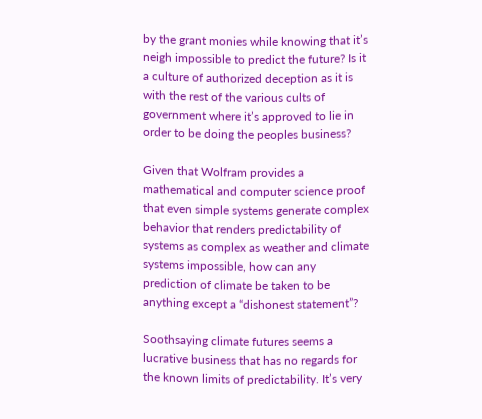by the grant monies while knowing that it’s neigh impossible to predict the future? Is it a culture of authorized deception as it is with the rest of the various cults of government where it’s approved to lie in order to be doing the peoples business?

Given that Wolfram provides a mathematical and computer science proof that even simple systems generate complex behavior that renders predictability of systems as complex as weather and climate systems impossible, how can any prediction of climate be taken to be anything except a “dishonest statement”?

Soothsaying climate futures seems a lucrative business that has no regards for the known limits of predictability. It’s very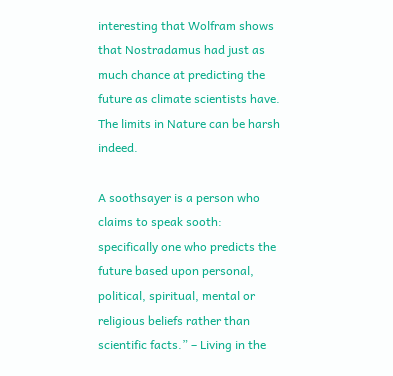interesting that Wolfram shows that Nostradamus had just as much chance at predicting the future as climate scientists have. The limits in Nature can be harsh indeed.

A soothsayer is a person who claims to speak sooth: specifically one who predicts the future based upon personal, political, spiritual, mental or religious beliefs rather than scientific facts.” – Living in the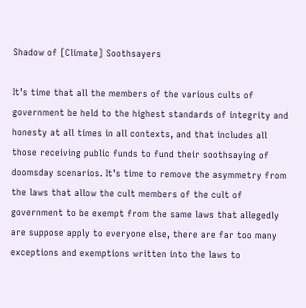Shadow of [Climate] Soothsayers

It’s time that all the members of the various cults of government be held to the highest standards of integrity and honesty at all times in all contexts, and that includes all those receiving public funds to fund their soothsaying of doomsday scenarios. It’s time to remove the asymmetry from the laws that allow the cult members of the cult of government to be exempt from the same laws that allegedly are suppose apply to everyone else, there are far too many exceptions and exemptions written into the laws to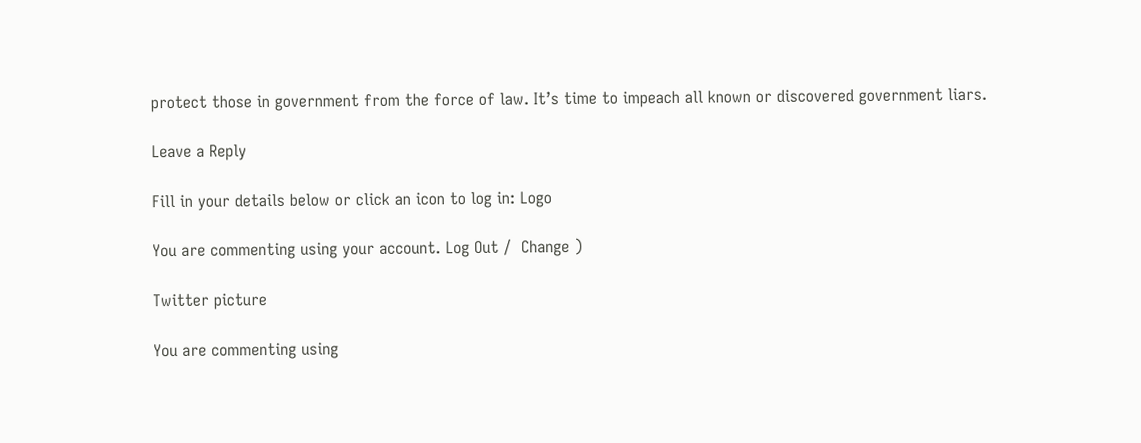protect those in government from the force of law. It’s time to impeach all known or discovered government liars.

Leave a Reply

Fill in your details below or click an icon to log in: Logo

You are commenting using your account. Log Out /  Change )

Twitter picture

You are commenting using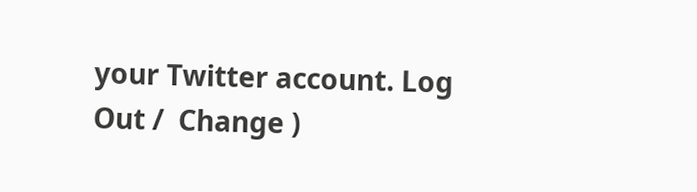your Twitter account. Log Out /  Change )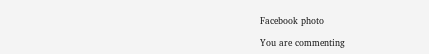Facebook photo

You are commenting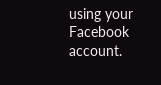using your Facebook account.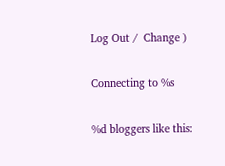Log Out /  Change )

Connecting to %s

%d bloggers like this: